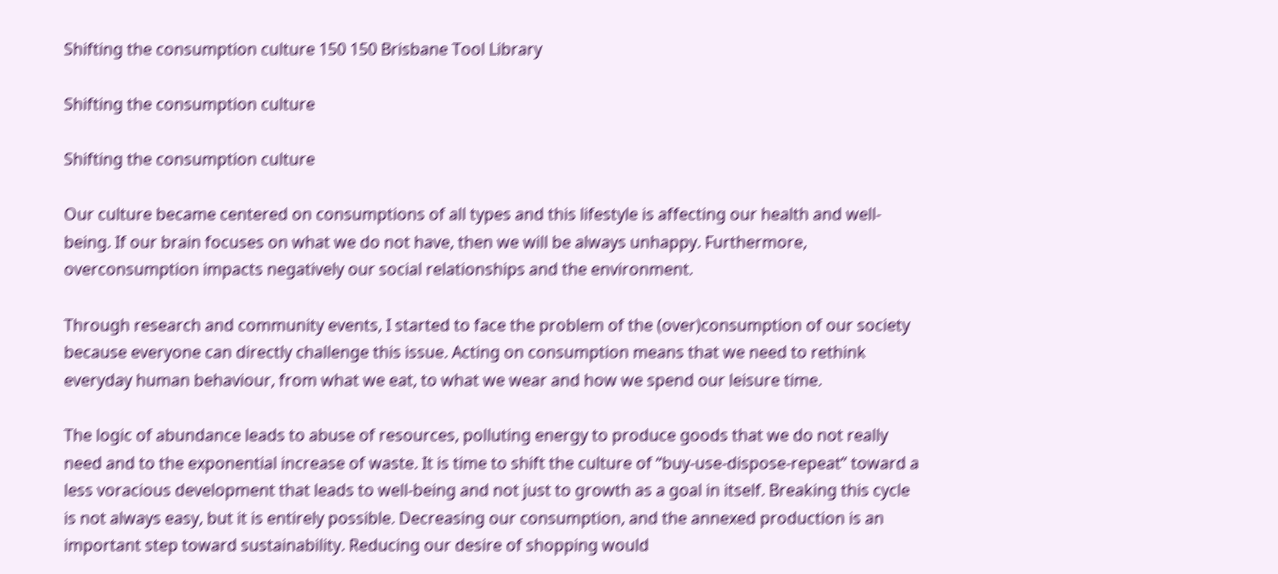Shifting the consumption culture 150 150 Brisbane Tool Library

Shifting the consumption culture

Shifting the consumption culture

Our culture became centered on consumptions of all types and this lifestyle is affecting our health and well-being. If our brain focuses on what we do not have, then we will be always unhappy. Furthermore, overconsumption impacts negatively our social relationships and the environment.

Through research and community events, I started to face the problem of the (over)consumption of our society because everyone can directly challenge this issue. Acting on consumption means that we need to rethink everyday human behaviour, from what we eat, to what we wear and how we spend our leisure time.

The logic of abundance leads to abuse of resources, polluting energy to produce goods that we do not really need and to the exponential increase of waste. It is time to shift the culture of “buy-use-dispose-repeat” toward a less voracious development that leads to well-being and not just to growth as a goal in itself. Breaking this cycle is not always easy, but it is entirely possible. Decreasing our consumption, and the annexed production is an important step toward sustainability. Reducing our desire of shopping would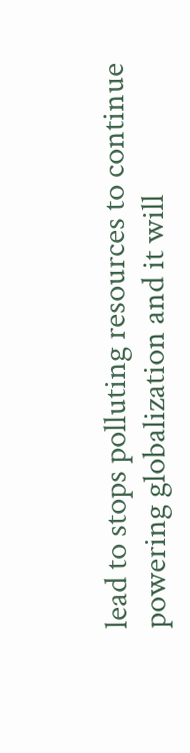lead to stops polluting resources to continue powering globalization and it will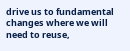drive us to fundamental changes where we will need to reuse,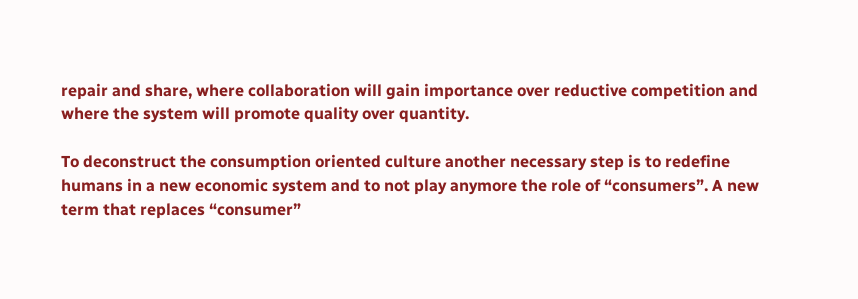repair and share, where collaboration will gain importance over reductive competition and where the system will promote quality over quantity.

To deconstruct the consumption oriented culture another necessary step is to redefine humans in a new economic system and to not play anymore the role of “consumers”. A new term that replaces “consumer”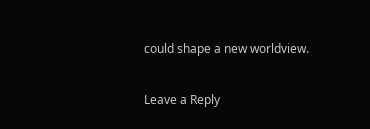could shape a new worldview.

Leave a Reply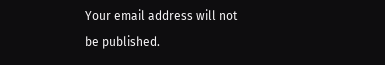Your email address will not be published.